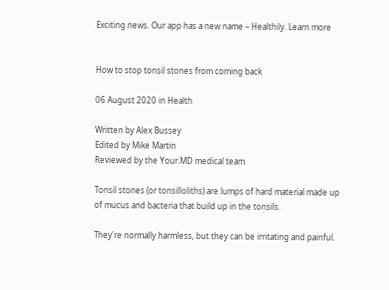Exciting news. Our app has a new name – Healthily. Learn more


How to stop tonsil stones from coming back

06 August 2020 in Health

Written by Alex Bussey
Edited by Mike Martin
Reviewed by the Your.MD medical team

Tonsil stones (or tonsilloliths) are lumps of hard material made up of mucus and bacteria that build up in the tonsils.

They're normally harmless, but they can be irritating and painful.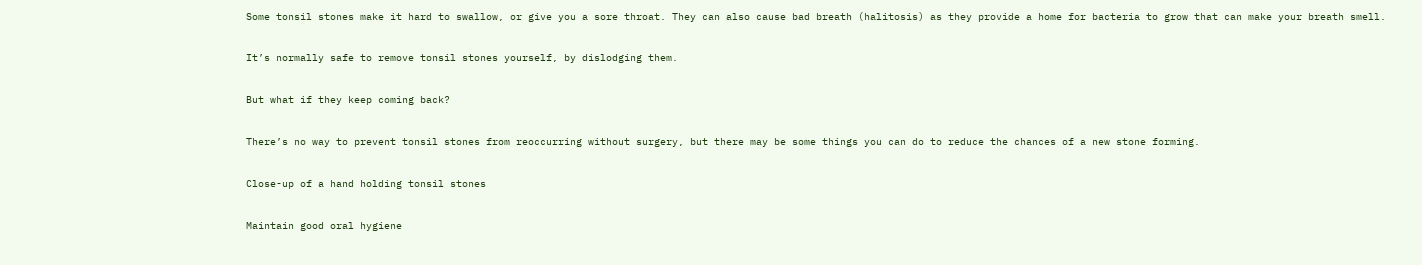Some tonsil stones make it hard to swallow, or give you a sore throat. They can also cause bad breath (halitosis) as they provide a home for bacteria to grow that can make your breath smell.

It’s normally safe to remove tonsil stones yourself, by dislodging them.

But what if they keep coming back?

There’s no way to prevent tonsil stones from reoccurring without surgery, but there may be some things you can do to reduce the chances of a new stone forming.

Close-up of a hand holding tonsil stones

Maintain good oral hygiene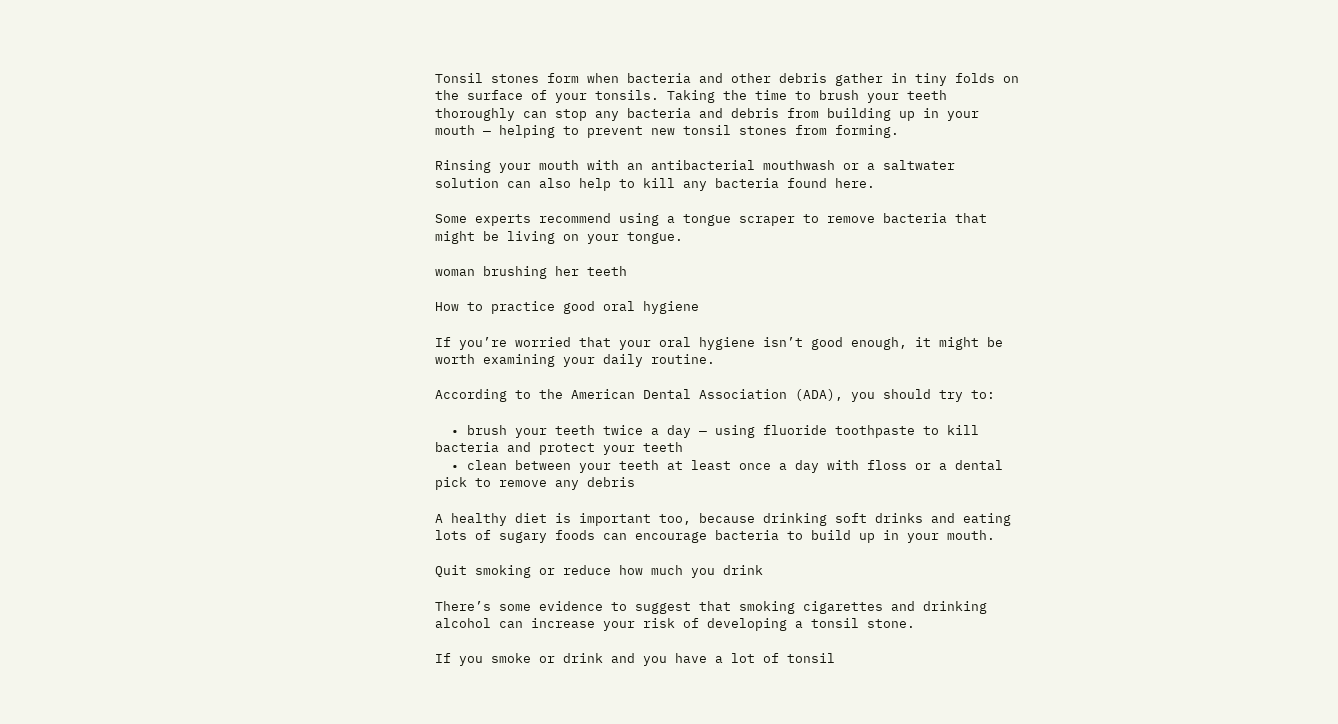Tonsil stones form when bacteria and other debris gather in tiny folds on the surface of your tonsils. Taking the time to brush your teeth thoroughly can stop any bacteria and debris from building up in your mouth — helping to prevent new tonsil stones from forming.

Rinsing your mouth with an antibacterial mouthwash or a saltwater solution can also help to kill any bacteria found here.

Some experts recommend using a tongue scraper to remove bacteria that might be living on your tongue.

woman brushing her teeth

How to practice good oral hygiene

If you’re worried that your oral hygiene isn’t good enough, it might be worth examining your daily routine.

According to the American Dental Association (ADA), you should try to:

  • brush your teeth twice a day — using fluoride toothpaste to kill bacteria and protect your teeth
  • clean between your teeth at least once a day with floss or a dental pick to remove any debris

A healthy diet is important too, because drinking soft drinks and eating lots of sugary foods can encourage bacteria to build up in your mouth.

Quit smoking or reduce how much you drink

There’s some evidence to suggest that smoking cigarettes and drinking alcohol can increase your risk of developing a tonsil stone.

If you smoke or drink and you have a lot of tonsil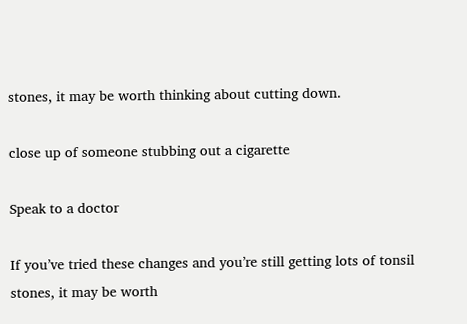stones, it may be worth thinking about cutting down.

close up of someone stubbing out a cigarette

Speak to a doctor

If you’ve tried these changes and you’re still getting lots of tonsil stones, it may be worth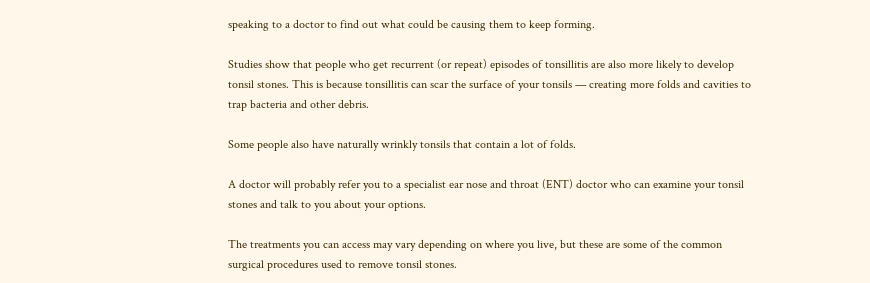speaking to a doctor to find out what could be causing them to keep forming.

Studies show that people who get recurrent (or repeat) episodes of tonsillitis are also more likely to develop tonsil stones. This is because tonsillitis can scar the surface of your tonsils — creating more folds and cavities to trap bacteria and other debris.

Some people also have naturally wrinkly tonsils that contain a lot of folds.

A doctor will probably refer you to a specialist ear nose and throat (ENT) doctor who can examine your tonsil stones and talk to you about your options.

The treatments you can access may vary depending on where you live, but these are some of the common surgical procedures used to remove tonsil stones.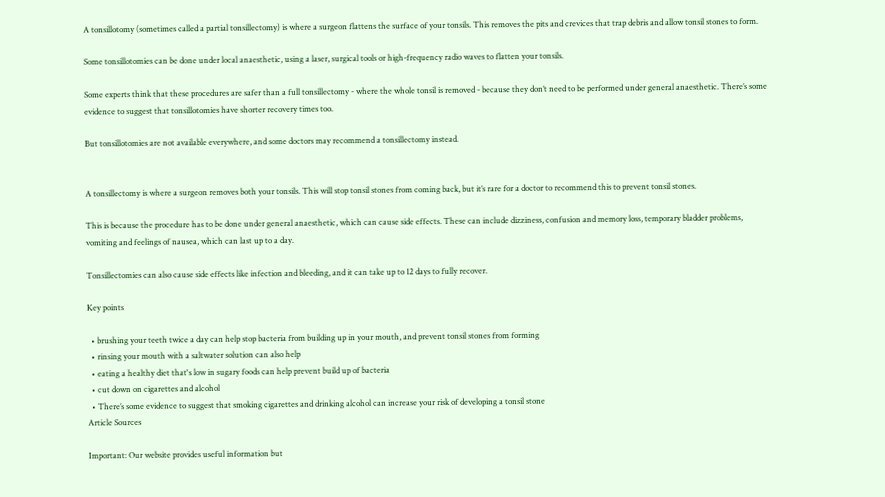A tonsillotomy (sometimes called a partial tonsillectomy) is where a surgeon flattens the surface of your tonsils. This removes the pits and crevices that trap debris and allow tonsil stones to form.

Some tonsillotomies can be done under local anaesthetic, using a laser, surgical tools or high-frequency radio waves to flatten your tonsils.

Some experts think that these procedures are safer than a full tonsillectomy - where the whole tonsil is removed - because they don’t need to be performed under general anaesthetic. There’s some evidence to suggest that tonsillotomies have shorter recovery times too.

But tonsillotomies are not available everywhere, and some doctors may recommend a tonsillectomy instead.


A tonsillectomy is where a surgeon removes both your tonsils. This will stop tonsil stones from coming back, but it’s rare for a doctor to recommend this to prevent tonsil stones.

This is because the procedure has to be done under general anaesthetic, which can cause side effects. These can include dizziness, confusion and memory loss, temporary bladder problems, vomiting and feelings of nausea, which can last up to a day.

Tonsillectomies can also cause side effects like infection and bleeding, and it can take up to 12 days to fully recover.

Key points

  • brushing your teeth twice a day can help stop bacteria from building up in your mouth, and prevent tonsil stones from forming
  • rinsing your mouth with a saltwater solution can also help
  • eating a healthy diet that's low in sugary foods can help prevent build up of bacteria
  • cut down on cigarettes and alcohol
  • There’s some evidence to suggest that smoking cigarettes and drinking alcohol can increase your risk of developing a tonsil stone
Article Sources

Important: Our website provides useful information but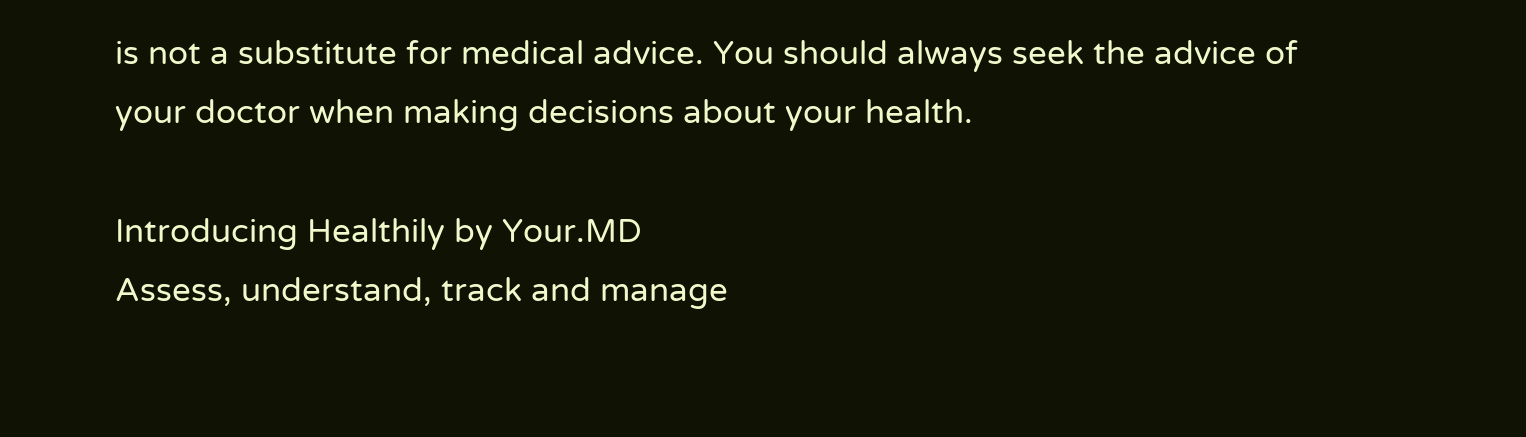is not a substitute for medical advice. You should always seek the advice of your doctor when making decisions about your health.

Introducing Healthily by Your.MD
Assess, understand, track and manage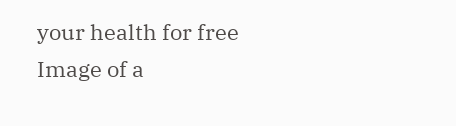your health for free
Image of a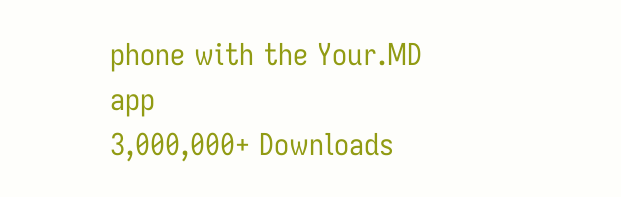phone with the Your.MD app
3,000,000+ Downloads